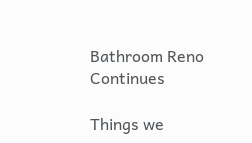Bathroom Reno Continues

Things we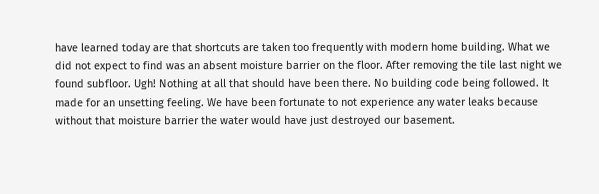have learned today are that shortcuts are taken too frequently with modern home building. What we did not expect to find was an absent moisture barrier on the floor. After removing the tile last night we found subfloor. Ugh! Nothing at all that should have been there. No building code being followed. It made for an unsetting feeling. We have been fortunate to not experience any water leaks because without that moisture barrier the water would have just destroyed our basement.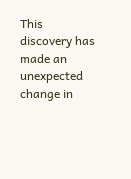This discovery has made an unexpected change in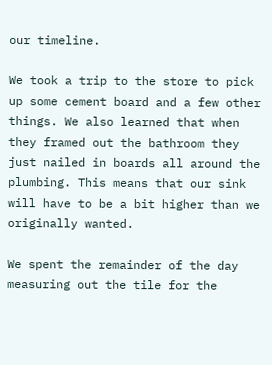our timeline.

We took a trip to the store to pick up some cement board and a few other things. We also learned that when they framed out the bathroom they just nailed in boards all around the plumbing. This means that our sink will have to be a bit higher than we originally wanted.

We spent the remainder of the day measuring out the tile for the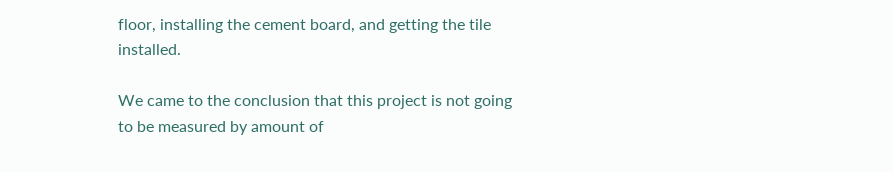floor, installing the cement board, and getting the tile installed.

We came to the conclusion that this project is not going to be measured by amount of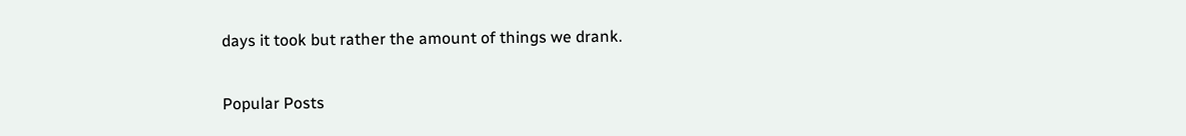days it took but rather the amount of things we drank.


Popular Posts